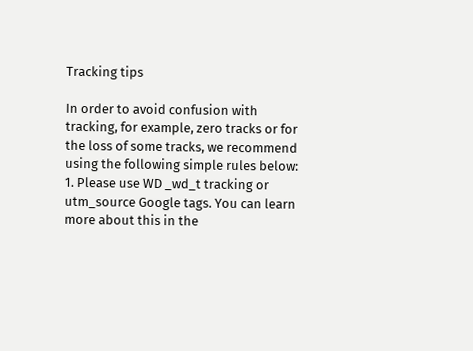Tracking tips

In order to avoid confusion with tracking, for example, zero tracks or for the loss of some tracks, we recommend using the following simple rules below: 1. Please use WD _wd_t tracking or utm_source Google tags. You can learn more about this in the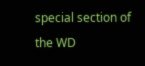special section of the WD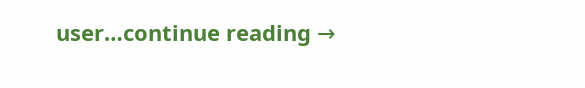user…continue reading →